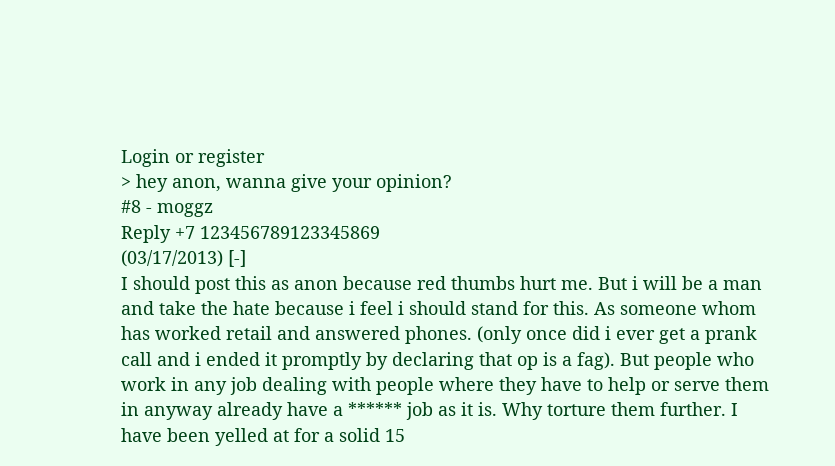Login or register
> hey anon, wanna give your opinion?
#8 - moggz
Reply +7 123456789123345869
(03/17/2013) [-]
I should post this as anon because red thumbs hurt me. But i will be a man and take the hate because i feel i should stand for this. As someone whom has worked retail and answered phones. (only once did i ever get a prank call and i ended it promptly by declaring that op is a fag). But people who work in any job dealing with people where they have to help or serve them in anyway already have a ****** job as it is. Why torture them further. I have been yelled at for a solid 15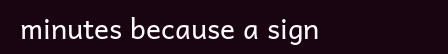minutes because a sign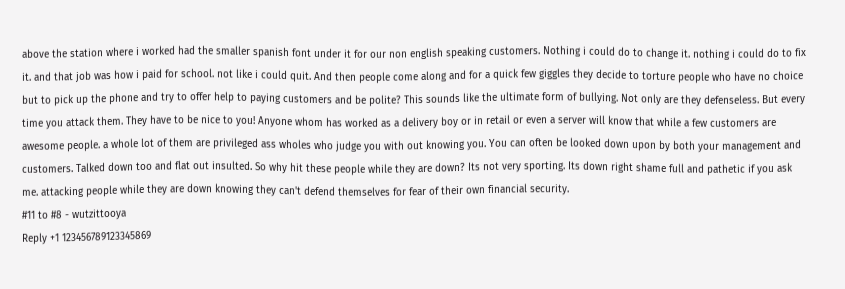above the station where i worked had the smaller spanish font under it for our non english speaking customers. Nothing i could do to change it. nothing i could do to fix it. and that job was how i paid for school. not like i could quit. And then people come along and for a quick few giggles they decide to torture people who have no choice but to pick up the phone and try to offer help to paying customers and be polite? This sounds like the ultimate form of bullying. Not only are they defenseless. But every time you attack them. They have to be nice to you! Anyone whom has worked as a delivery boy or in retail or even a server will know that while a few customers are awesome people. a whole lot of them are privileged ass wholes who judge you with out knowing you. You can often be looked down upon by both your management and customers. Talked down too and flat out insulted. So why hit these people while they are down? Its not very sporting. Its down right shame full and pathetic if you ask me. attacking people while they are down knowing they can't defend themselves for fear of their own financial security.
#11 to #8 - wutzittooya
Reply +1 123456789123345869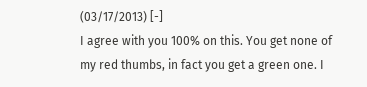(03/17/2013) [-]
I agree with you 100% on this. You get none of my red thumbs, in fact you get a green one. I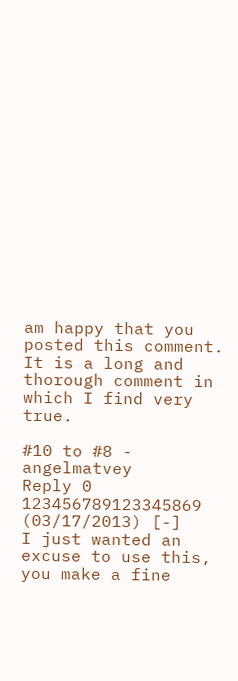am happy that you posted this comment. It is a long and thorough comment in which I find very true.

#10 to #8 - angelmatvey
Reply 0 123456789123345869
(03/17/2013) [-]
I just wanted an excuse to use this, you make a fine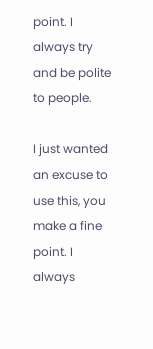point. I always try and be polite to people.

I just wanted an excuse to use this, you make a fine point. I always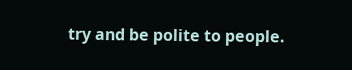try and be polite to people.